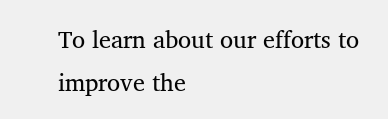To learn about our efforts to improve the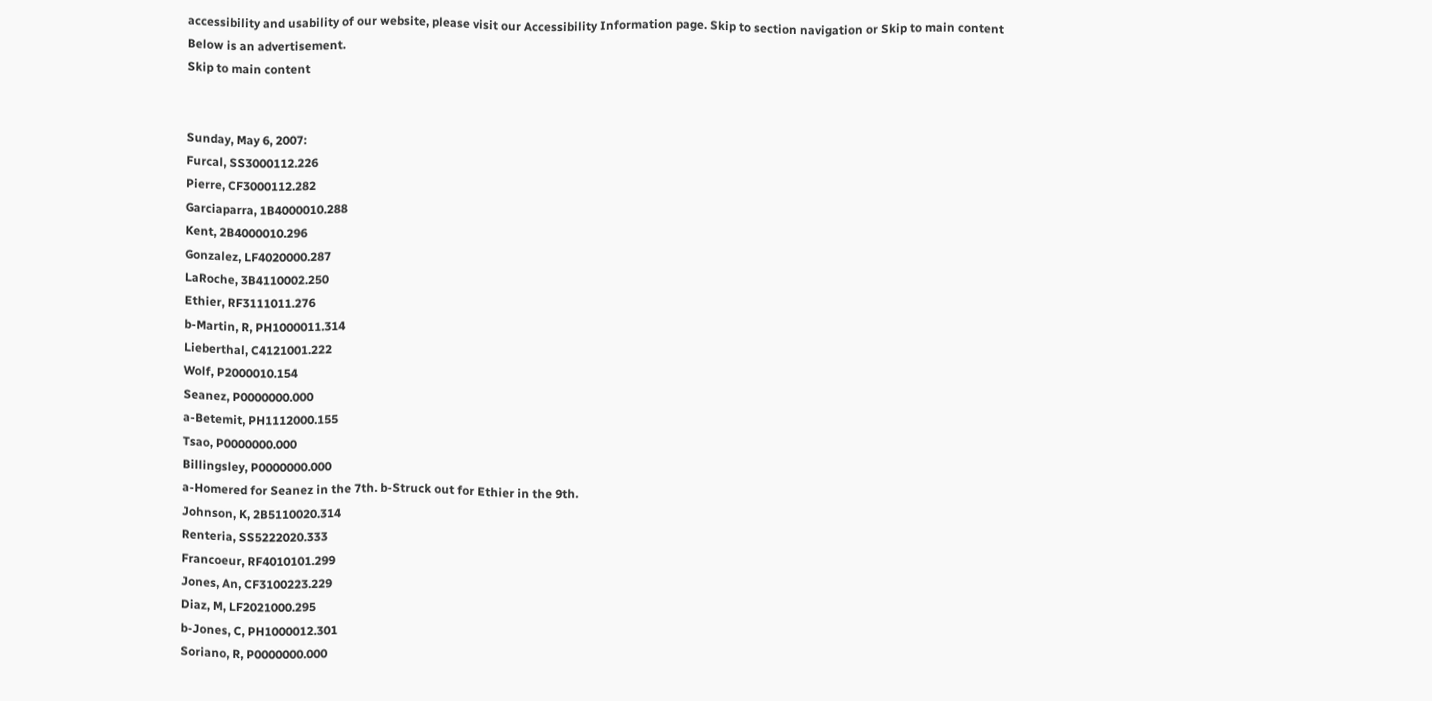accessibility and usability of our website, please visit our Accessibility Information page. Skip to section navigation or Skip to main content
Below is an advertisement.
Skip to main content


Sunday, May 6, 2007:
Furcal, SS3000112.226
Pierre, CF3000112.282
Garciaparra, 1B4000010.288
Kent, 2B4000010.296
Gonzalez, LF4020000.287
LaRoche, 3B4110002.250
Ethier, RF3111011.276
b-Martin, R, PH1000011.314
Lieberthal, C4121001.222
Wolf, P2000010.154
Seanez, P0000000.000
a-Betemit, PH1112000.155
Tsao, P0000000.000
Billingsley, P0000000.000
a-Homered for Seanez in the 7th. b-Struck out for Ethier in the 9th.
Johnson, K, 2B5110020.314
Renteria, SS5222020.333
Francoeur, RF4010101.299
Jones, An, CF3100223.229
Diaz, M, LF2021000.295
b-Jones, C, PH1000012.301
Soriano, R, P0000000.000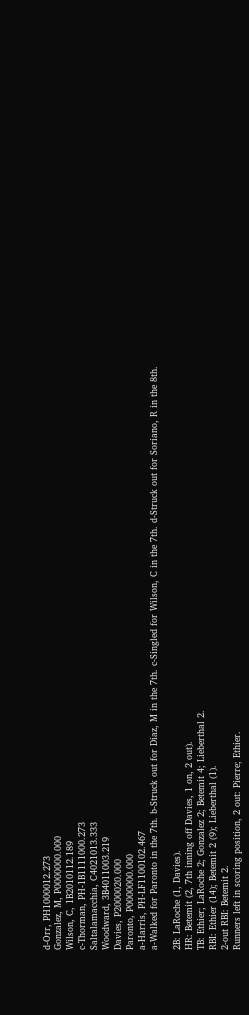d-Orr, PH1000012.273
Gonzalez, M, P0000000.000
Wilson, C, 1B2010112.189
c-Thorman, PH-1B1111000.273
Saltalamacchia, C4021013.333
Woodward, 3B4011003.219
Davies, P2000020.000
Paronto, P0000000.000
a-Harris, PH-LF1100102.467
a-Walked for Paronto in the 7th. b-Struck out for Diaz, M in the 7th. c-Singled for Wilson, C in the 7th. d-Struck out for Soriano, R in the 8th.

2B: LaRoche (1, Davies).
HR: Betemit (2, 7th inning off Davies, 1 on, 2 out).
TB: Ethier; LaRoche 2; Gonzalez 2; Betemit 4; Lieberthal 2.
RBI: Ethier (14); Betemit 2 (9); Lieberthal (1).
2-out RBI: Betemit 2.
Runners left in scoring position, 2 out: Pierre; Ethier.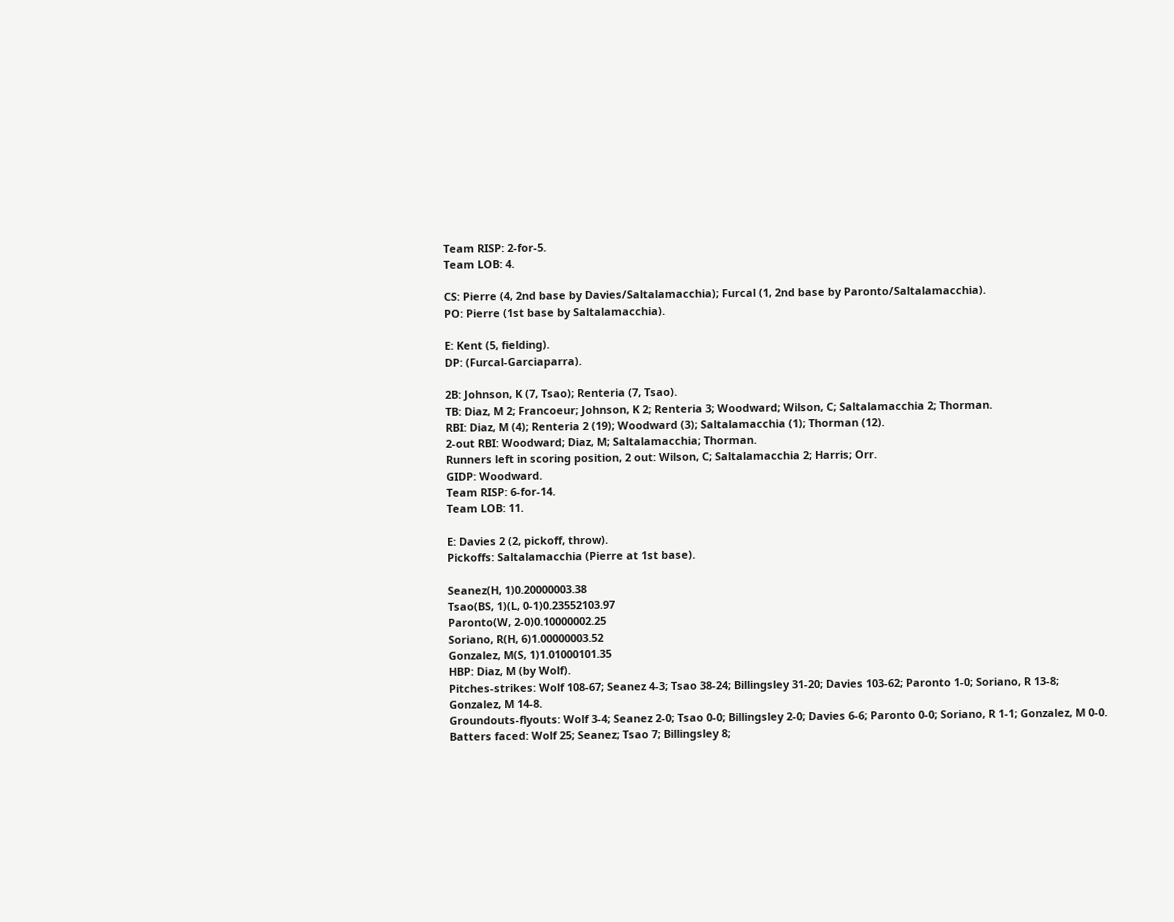Team RISP: 2-for-5.
Team LOB: 4.

CS: Pierre (4, 2nd base by Davies/Saltalamacchia); Furcal (1, 2nd base by Paronto/Saltalamacchia).
PO: Pierre (1st base by Saltalamacchia).

E: Kent (5, fielding).
DP: (Furcal-Garciaparra).

2B: Johnson, K (7, Tsao); Renteria (7, Tsao).
TB: Diaz, M 2; Francoeur; Johnson, K 2; Renteria 3; Woodward; Wilson, C; Saltalamacchia 2; Thorman.
RBI: Diaz, M (4); Renteria 2 (19); Woodward (3); Saltalamacchia (1); Thorman (12).
2-out RBI: Woodward; Diaz, M; Saltalamacchia; Thorman.
Runners left in scoring position, 2 out: Wilson, C; Saltalamacchia 2; Harris; Orr.
GIDP: Woodward.
Team RISP: 6-for-14.
Team LOB: 11.

E: Davies 2 (2, pickoff, throw).
Pickoffs: Saltalamacchia (Pierre at 1st base).

Seanez(H, 1)0.20000003.38
Tsao(BS, 1)(L, 0-1)0.23552103.97
Paronto(W, 2-0)0.10000002.25
Soriano, R(H, 6)1.00000003.52
Gonzalez, M(S, 1)1.01000101.35
HBP: Diaz, M (by Wolf).
Pitches-strikes: Wolf 108-67; Seanez 4-3; Tsao 38-24; Billingsley 31-20; Davies 103-62; Paronto 1-0; Soriano, R 13-8; Gonzalez, M 14-8.
Groundouts-flyouts: Wolf 3-4; Seanez 2-0; Tsao 0-0; Billingsley 2-0; Davies 6-6; Paronto 0-0; Soriano, R 1-1; Gonzalez, M 0-0.
Batters faced: Wolf 25; Seanez; Tsao 7; Billingsley 8;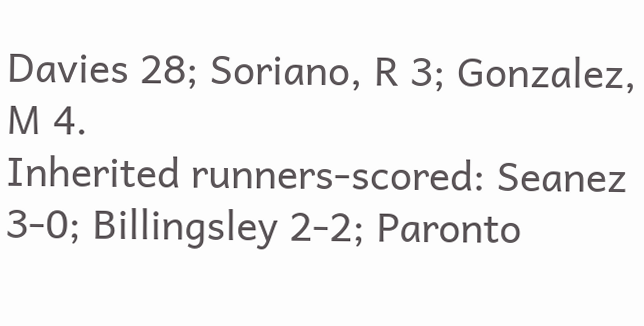Davies 28; Soriano, R 3; Gonzalez, M 4.
Inherited runners-scored: Seanez 3-0; Billingsley 2-2; Paronto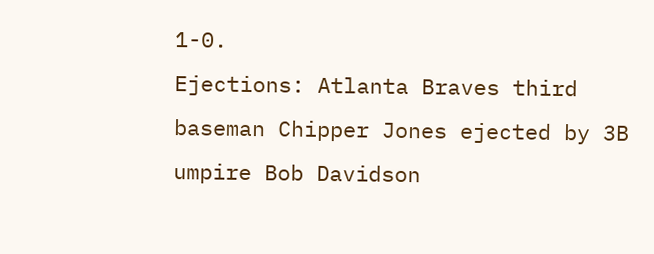1-0.
Ejections: Atlanta Braves third baseman Chipper Jones ejected by 3B umpire Bob Davidson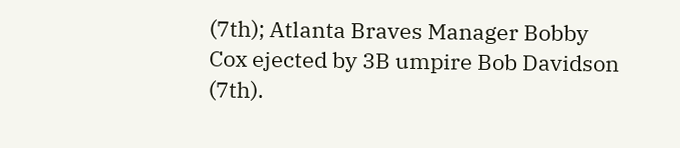(7th); Atlanta Braves Manager Bobby Cox ejected by 3B umpire Bob Davidson (7th).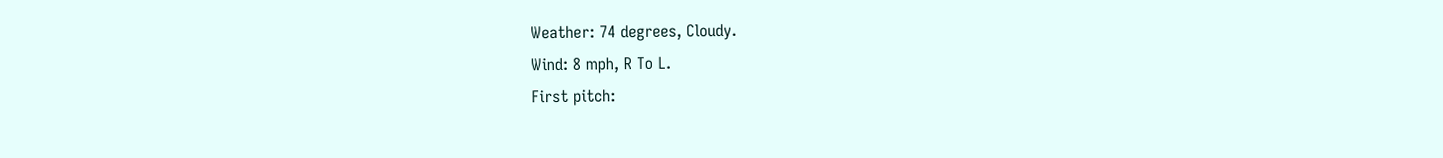Weather: 74 degrees, Cloudy.
Wind: 8 mph, R To L.
First pitch: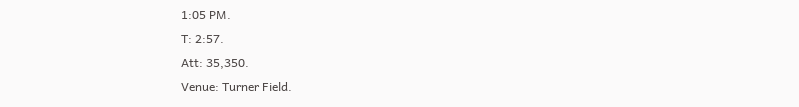1:05 PM.
T: 2:57.
Att: 35,350.
Venue: Turner Field.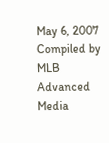May 6, 2007
Compiled by MLB Advanced Media